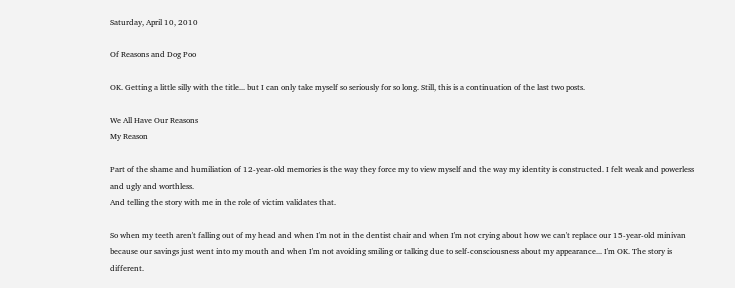Saturday, April 10, 2010

Of Reasons and Dog Poo

OK. Getting a little silly with the title... but I can only take myself so seriously for so long. Still, this is a continuation of the last two posts.

We All Have Our Reasons
My Reason

Part of the shame and humiliation of 12-year-old memories is the way they force my to view myself and the way my identity is constructed. I felt weak and powerless and ugly and worthless.
And telling the story with me in the role of victim validates that.

So when my teeth aren't falling out of my head and when I'm not in the dentist chair and when I'm not crying about how we can't replace our 15-year-old minivan because our savings just went into my mouth and when I'm not avoiding smiling or talking due to self-consciousness about my appearance... I'm OK. The story is different.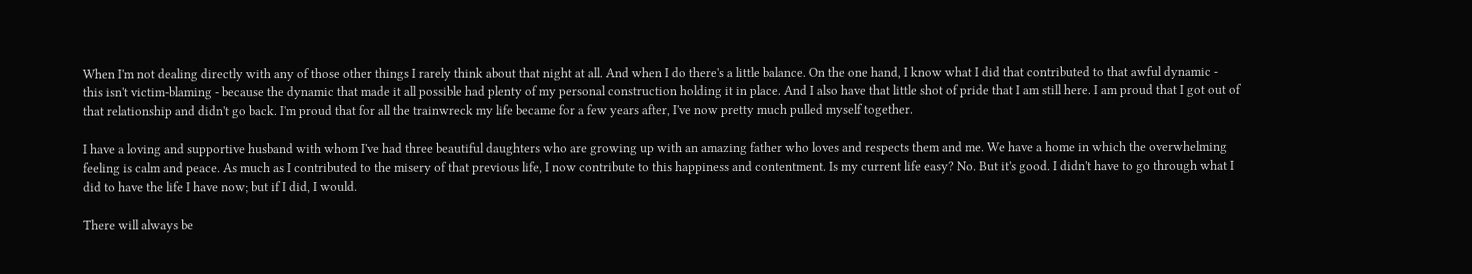When I'm not dealing directly with any of those other things I rarely think about that night at all. And when I do there's a little balance. On the one hand, I know what I did that contributed to that awful dynamic - this isn't victim-blaming - because the dynamic that made it all possible had plenty of my personal construction holding it in place. And I also have that little shot of pride that I am still here. I am proud that I got out of that relationship and didn't go back. I'm proud that for all the trainwreck my life became for a few years after, I've now pretty much pulled myself together.

I have a loving and supportive husband with whom I've had three beautiful daughters who are growing up with an amazing father who loves and respects them and me. We have a home in which the overwhelming feeling is calm and peace. As much as I contributed to the misery of that previous life, I now contribute to this happiness and contentment. Is my current life easy? No. But it's good. I didn't have to go through what I did to have the life I have now; but if I did, I would.

There will always be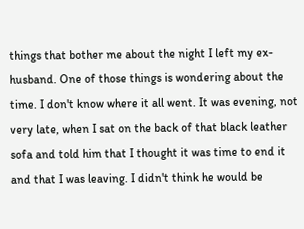things that bother me about the night I left my ex-husband. One of those things is wondering about the time. I don't know where it all went. It was evening, not very late, when I sat on the back of that black leather sofa and told him that I thought it was time to end it and that I was leaving. I didn't think he would be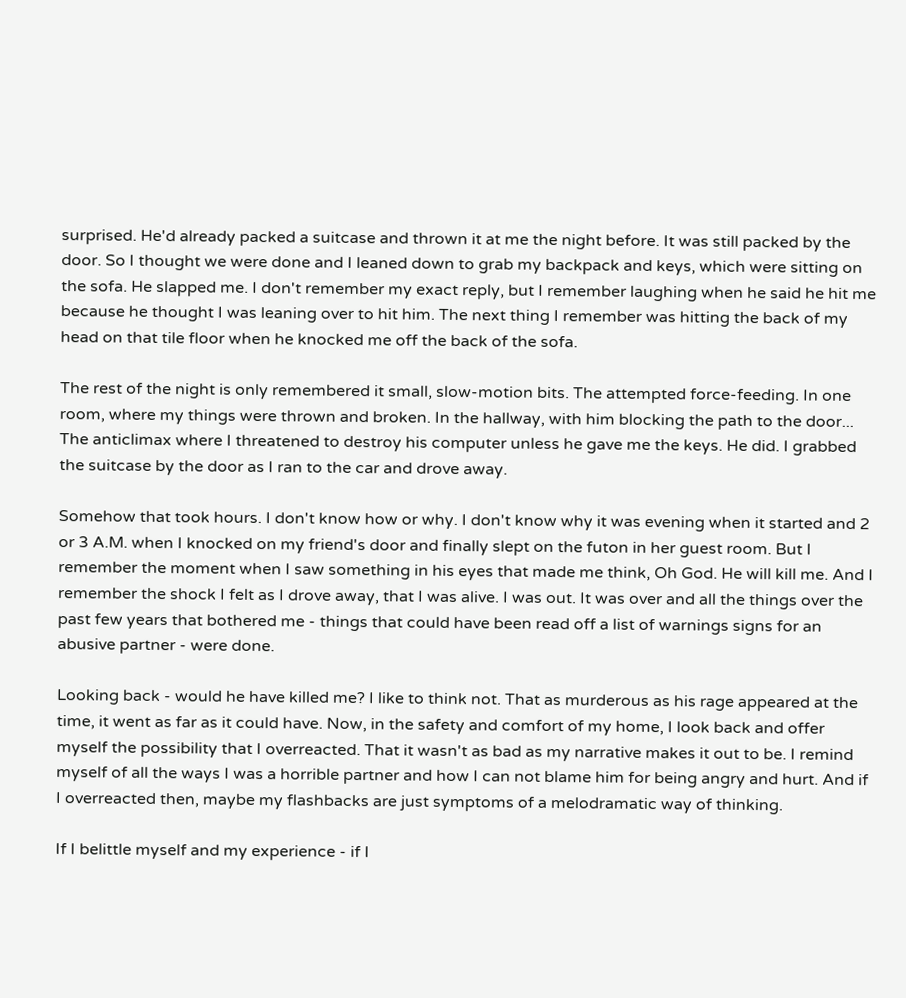surprised. He'd already packed a suitcase and thrown it at me the night before. It was still packed by the door. So I thought we were done and I leaned down to grab my backpack and keys, which were sitting on the sofa. He slapped me. I don't remember my exact reply, but I remember laughing when he said he hit me because he thought I was leaning over to hit him. The next thing I remember was hitting the back of my head on that tile floor when he knocked me off the back of the sofa.

The rest of the night is only remembered it small, slow-motion bits. The attempted force-feeding. In one room, where my things were thrown and broken. In the hallway, with him blocking the path to the door... The anticlimax where I threatened to destroy his computer unless he gave me the keys. He did. I grabbed the suitcase by the door as I ran to the car and drove away.

Somehow that took hours. I don't know how or why. I don't know why it was evening when it started and 2 or 3 A.M. when I knocked on my friend's door and finally slept on the futon in her guest room. But I remember the moment when I saw something in his eyes that made me think, Oh God. He will kill me. And I remember the shock I felt as I drove away, that I was alive. I was out. It was over and all the things over the past few years that bothered me - things that could have been read off a list of warnings signs for an abusive partner - were done.

Looking back - would he have killed me? I like to think not. That as murderous as his rage appeared at the time, it went as far as it could have. Now, in the safety and comfort of my home, I look back and offer myself the possibility that I overreacted. That it wasn't as bad as my narrative makes it out to be. I remind myself of all the ways I was a horrible partner and how I can not blame him for being angry and hurt. And if I overreacted then, maybe my flashbacks are just symptoms of a melodramatic way of thinking.

If I belittle myself and my experience - if I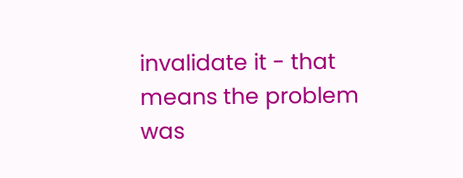invalidate it - that means the problem was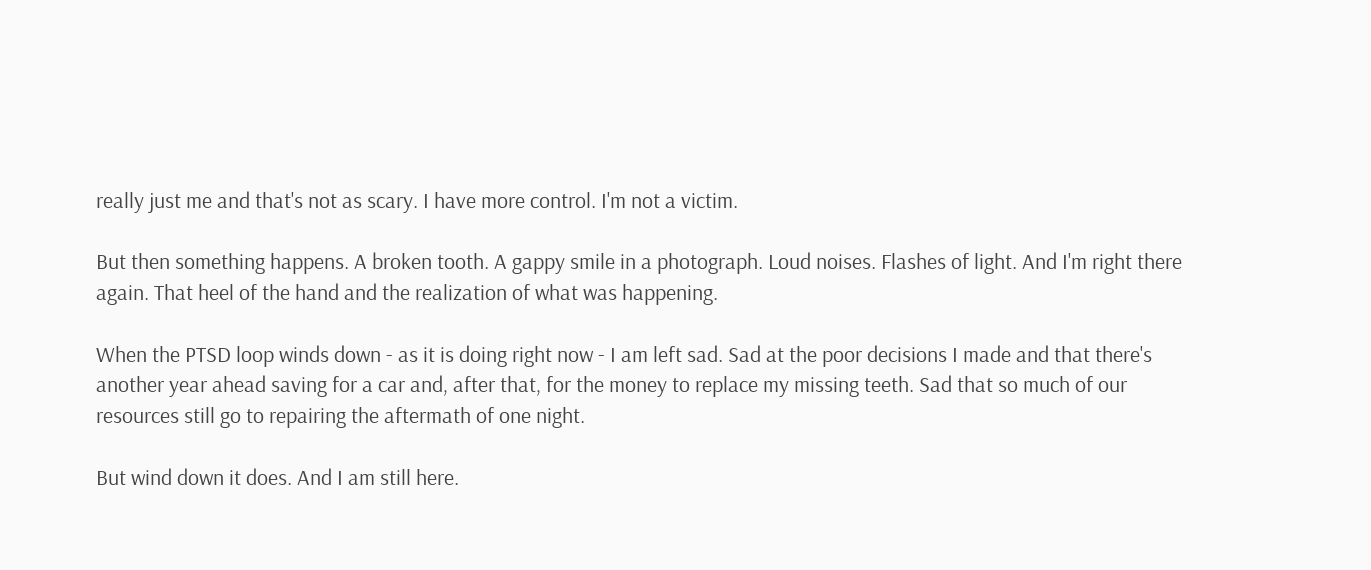really just me and that's not as scary. I have more control. I'm not a victim.

But then something happens. A broken tooth. A gappy smile in a photograph. Loud noises. Flashes of light. And I'm right there again. That heel of the hand and the realization of what was happening.

When the PTSD loop winds down - as it is doing right now - I am left sad. Sad at the poor decisions I made and that there's another year ahead saving for a car and, after that, for the money to replace my missing teeth. Sad that so much of our resources still go to repairing the aftermath of one night.

But wind down it does. And I am still here.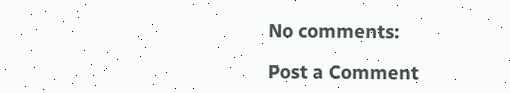No comments:

Post a Comment